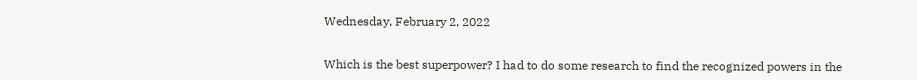Wednesday, February 2, 2022


Which is the best superpower? I had to do some research to find the recognized powers in the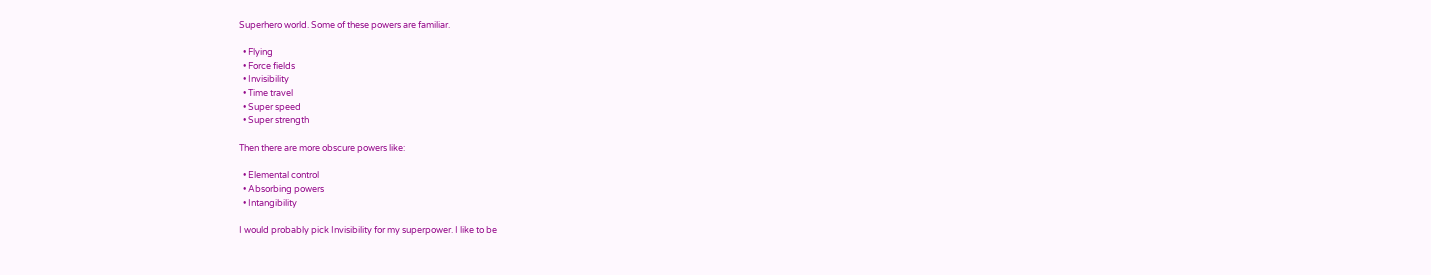Superhero world. Some of these powers are familiar.

  • Flying
  • Force fields
  • Invisibility
  • Time travel
  • Super speed
  • Super strength

Then there are more obscure powers like:

  • Elemental control
  • Absorbing powers
  • Intangibility

I would probably pick Invisibility for my superpower. I like to be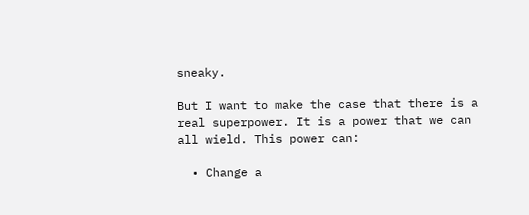sneaky.

But I want to make the case that there is a real superpower. It is a power that we can all wield. This power can:

  • Change a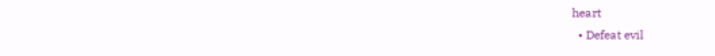heart
  • Defeat evil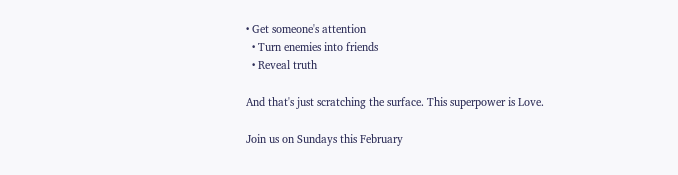• Get someone's attention
  • Turn enemies into friends
  • Reveal truth

And that's just scratching the surface. This superpower is Love.

Join us on Sundays this February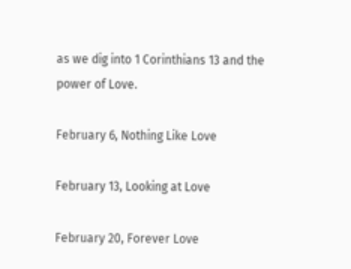as we dig into 1 Corinthians 13 and the power of Love.

February 6, Nothing Like Love

February 13, Looking at Love

February 20, Forever Love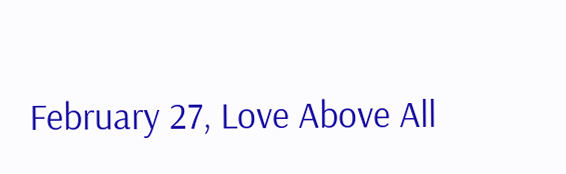February 27, Love Above All